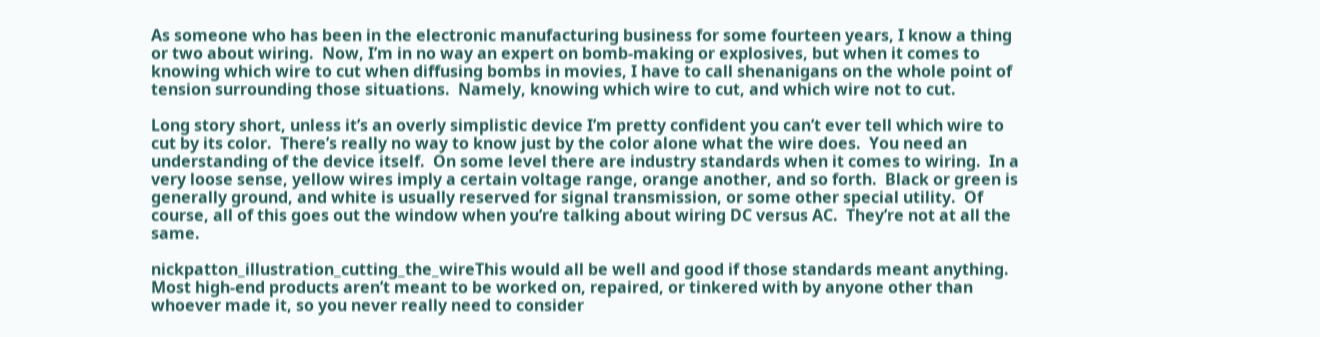As someone who has been in the electronic manufacturing business for some fourteen years, I know a thing or two about wiring.  Now, I’m in no way an expert on bomb-making or explosives, but when it comes to knowing which wire to cut when diffusing bombs in movies, I have to call shenanigans on the whole point of tension surrounding those situations.  Namely, knowing which wire to cut, and which wire not to cut.

Long story short, unless it’s an overly simplistic device I’m pretty confident you can’t ever tell which wire to cut by its color.  There’s really no way to know just by the color alone what the wire does.  You need an understanding of the device itself.  On some level there are industry standards when it comes to wiring.  In a very loose sense, yellow wires imply a certain voltage range, orange another, and so forth.  Black or green is generally ground, and white is usually reserved for signal transmission, or some other special utility.  Of course, all of this goes out the window when you’re talking about wiring DC versus AC.  They’re not at all the same.

nickpatton_illustration_cutting_the_wireThis would all be well and good if those standards meant anything.  Most high-end products aren’t meant to be worked on, repaired, or tinkered with by anyone other than whoever made it, so you never really need to consider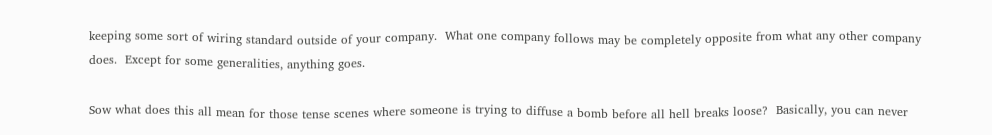keeping some sort of wiring standard outside of your company.  What one company follows may be completely opposite from what any other company does.  Except for some generalities, anything goes.

Sow what does this all mean for those tense scenes where someone is trying to diffuse a bomb before all hell breaks loose?  Basically, you can never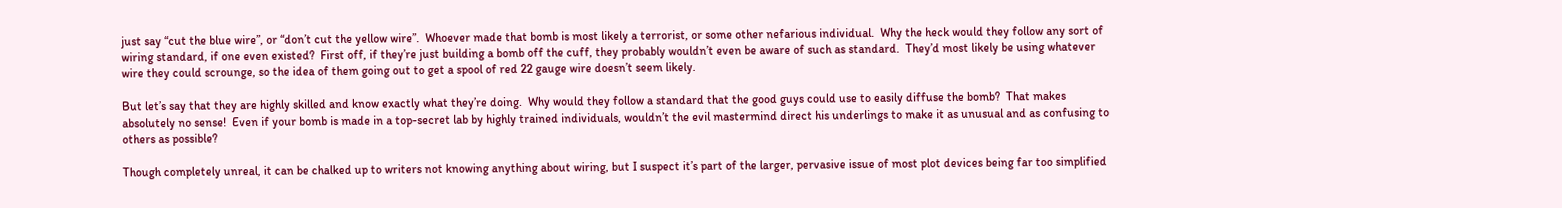just say “cut the blue wire”, or “don’t cut the yellow wire”.  Whoever made that bomb is most likely a terrorist, or some other nefarious individual.  Why the heck would they follow any sort of wiring standard, if one even existed?  First off, if they’re just building a bomb off the cuff, they probably wouldn’t even be aware of such as standard.  They’d most likely be using whatever wire they could scrounge, so the idea of them going out to get a spool of red 22 gauge wire doesn’t seem likely.

But let’s say that they are highly skilled and know exactly what they’re doing.  Why would they follow a standard that the good guys could use to easily diffuse the bomb?  That makes absolutely no sense!  Even if your bomb is made in a top-secret lab by highly trained individuals, wouldn’t the evil mastermind direct his underlings to make it as unusual and as confusing to others as possible?

Though completely unreal, it can be chalked up to writers not knowing anything about wiring, but I suspect it’s part of the larger, pervasive issue of most plot devices being far too simplified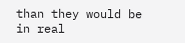than they would be in real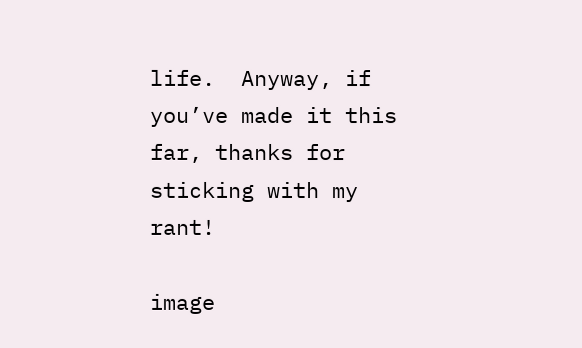life.  Anyway, if you’ve made it this far, thanks for sticking with my rant!

image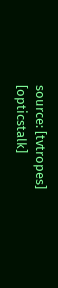source: [tvtropes] [opticstalk]